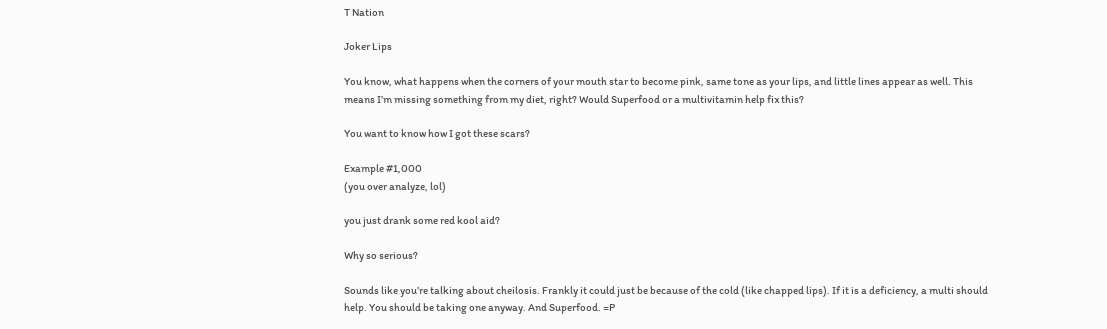T Nation

Joker Lips

You know, what happens when the corners of your mouth star to become pink, same tone as your lips, and little lines appear as well. This means I’m missing something from my diet, right? Would Superfood or a multivitamin help fix this?

You want to know how I got these scars?

Example #1,000
(you over analyze, lol)

you just drank some red kool aid?

Why so serious?

Sounds like you’re talking about cheilosis. Frankly it could just be because of the cold (like chapped lips). If it is a deficiency, a multi should help. You should be taking one anyway. And Superfood. =P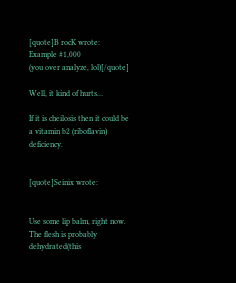[quote]B rocK wrote:
Example #1,000
(you over analyze, lol)[/quote]

Well, it kind of hurts…

If it is cheilosis then it could be a vitamin b2 (riboflavin) deficiency.


[quote]Seinix wrote:


Use some lip balm, right now. The flesh is probably dehydrated(this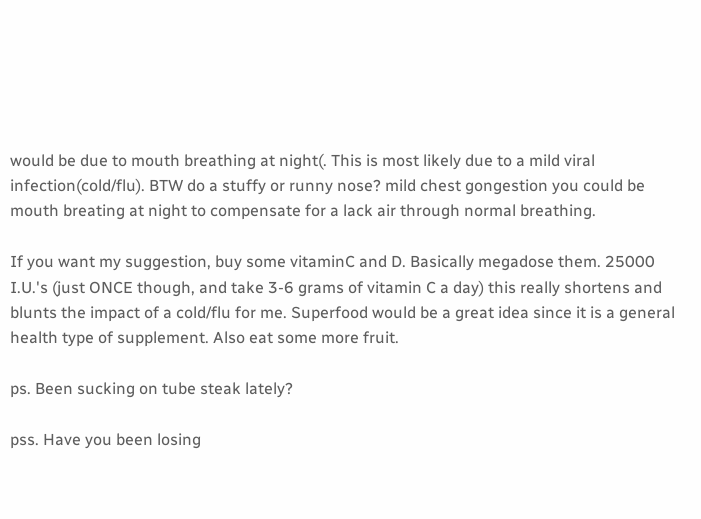would be due to mouth breathing at night(. This is most likely due to a mild viral infection(cold/flu). BTW do a stuffy or runny nose? mild chest gongestion you could be mouth breating at night to compensate for a lack air through normal breathing.

If you want my suggestion, buy some vitaminC and D. Basically megadose them. 25000 I.U.'s (just ONCE though, and take 3-6 grams of vitamin C a day) this really shortens and blunts the impact of a cold/flu for me. Superfood would be a great idea since it is a general health type of supplement. Also eat some more fruit.

ps. Been sucking on tube steak lately?

pss. Have you been losing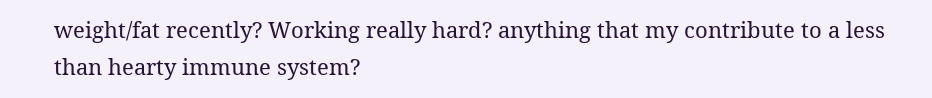weight/fat recently? Working really hard? anything that my contribute to a less than hearty immune system?